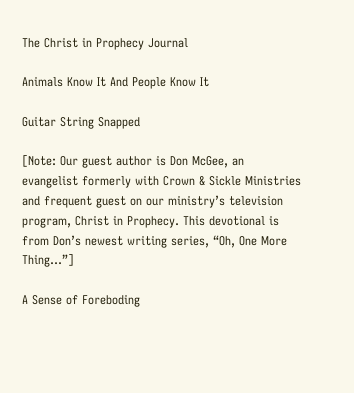The Christ in Prophecy Journal

Animals Know It And People Know It

Guitar String Snapped

[Note: Our guest author is Don McGee, an evangelist formerly with Crown & Sickle Ministries and frequent guest on our ministry’s television program, Christ in Prophecy. This devotional is from Don’s newest writing series, “Oh, One More Thing…”]

A Sense of Foreboding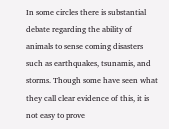In some circles there is substantial debate regarding the ability of animals to sense coming disasters such as earthquakes, tsunamis, and storms. Though some have seen what they call clear evidence of this, it is not easy to prove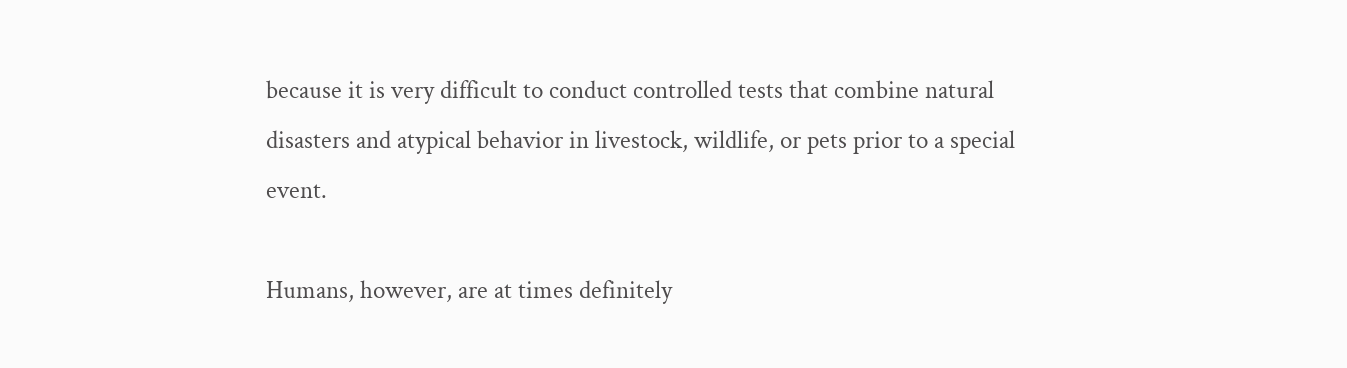because it is very difficult to conduct controlled tests that combine natural disasters and atypical behavior in livestock, wildlife, or pets prior to a special event.

Humans, however, are at times definitely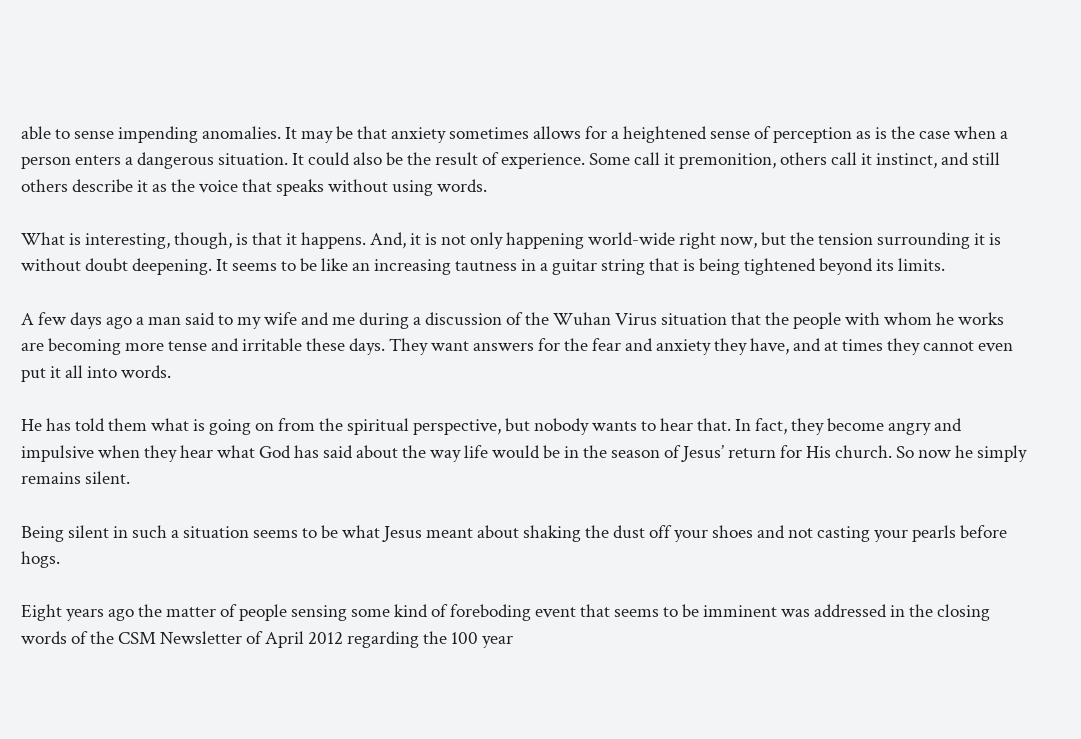able to sense impending anomalies. It may be that anxiety sometimes allows for a heightened sense of perception as is the case when a person enters a dangerous situation. It could also be the result of experience. Some call it premonition, others call it instinct, and still others describe it as the voice that speaks without using words.

What is interesting, though, is that it happens. And, it is not only happening world-wide right now, but the tension surrounding it is without doubt deepening. It seems to be like an increasing tautness in a guitar string that is being tightened beyond its limits.

A few days ago a man said to my wife and me during a discussion of the Wuhan Virus situation that the people with whom he works are becoming more tense and irritable these days. They want answers for the fear and anxiety they have, and at times they cannot even put it all into words.

He has told them what is going on from the spiritual perspective, but nobody wants to hear that. In fact, they become angry and impulsive when they hear what God has said about the way life would be in the season of Jesus’ return for His church. So now he simply remains silent.

Being silent in such a situation seems to be what Jesus meant about shaking the dust off your shoes and not casting your pearls before hogs.

Eight years ago the matter of people sensing some kind of foreboding event that seems to be imminent was addressed in the closing words of the CSM Newsletter of April 2012 regarding the 100 year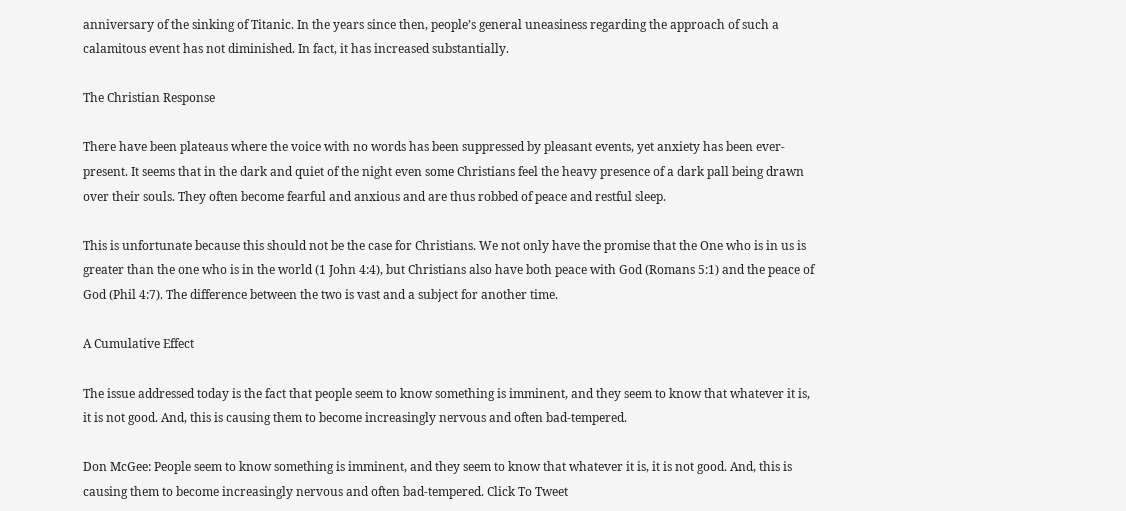anniversary of the sinking of Titanic. In the years since then, people’s general uneasiness regarding the approach of such a calamitous event has not diminished. In fact, it has increased substantially.

The Christian Response

There have been plateaus where the voice with no words has been suppressed by pleasant events, yet anxiety has been ever-present. It seems that in the dark and quiet of the night even some Christians feel the heavy presence of a dark pall being drawn over their souls. They often become fearful and anxious and are thus robbed of peace and restful sleep.

This is unfortunate because this should not be the case for Christians. We not only have the promise that the One who is in us is greater than the one who is in the world (1 John 4:4), but Christians also have both peace with God (Romans 5:1) and the peace of God (Phil 4:7). The difference between the two is vast and a subject for another time.

A Cumulative Effect

The issue addressed today is the fact that people seem to know something is imminent, and they seem to know that whatever it is, it is not good. And, this is causing them to become increasingly nervous and often bad-tempered.

Don McGee: People seem to know something is imminent, and they seem to know that whatever it is, it is not good. And, this is causing them to become increasingly nervous and often bad-tempered. Click To Tweet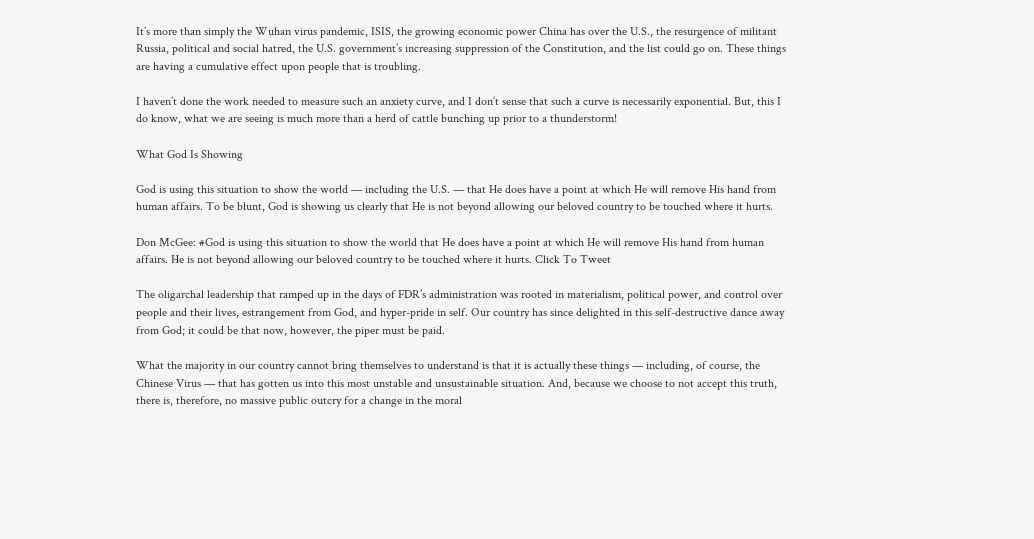It’s more than simply the Wuhan virus pandemic, ISIS, the growing economic power China has over the U.S., the resurgence of militant Russia, political and social hatred, the U.S. government’s increasing suppression of the Constitution, and the list could go on. These things are having a cumulative effect upon people that is troubling.

I haven’t done the work needed to measure such an anxiety curve, and I don’t sense that such a curve is necessarily exponential. But, this I do know, what we are seeing is much more than a herd of cattle bunching up prior to a thunderstorm!

What God Is Showing

God is using this situation to show the world — including the U.S. — that He does have a point at which He will remove His hand from human affairs. To be blunt, God is showing us clearly that He is not beyond allowing our beloved country to be touched where it hurts.

Don McGee: #God is using this situation to show the world that He does have a point at which He will remove His hand from human affairs. He is not beyond allowing our beloved country to be touched where it hurts. Click To Tweet

The oligarchal leadership that ramped up in the days of FDR’s administration was rooted in materialism, political power, and control over people and their lives, estrangement from God, and hyper-pride in self. Our country has since delighted in this self-destructive dance away from God; it could be that now, however, the piper must be paid.

What the majority in our country cannot bring themselves to understand is that it is actually these things — including, of course, the Chinese Virus — that has gotten us into this most unstable and unsustainable situation. And, because we choose to not accept this truth, there is, therefore, no massive public outcry for a change in the moral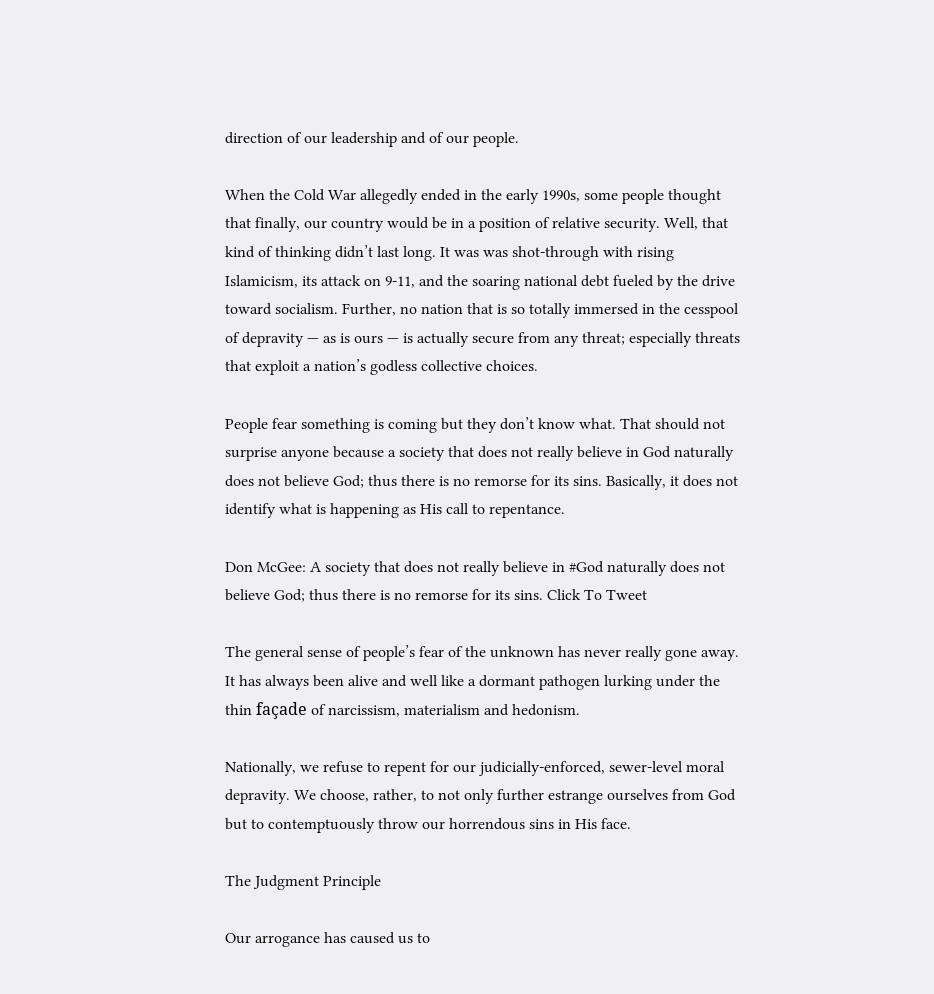direction of our leadership and of our people.

When the Cold War allegedly ended in the early 1990s, some people thought that finally, our country would be in a position of relative security. Well, that kind of thinking didn’t last long. It was was shot-through with rising Islamicism, its attack on 9-11, and the soaring national debt fueled by the drive toward socialism. Further, no nation that is so totally immersed in the cesspool of depravity — as is ours — is actually secure from any threat; especially threats that exploit a nation’s godless collective choices.

People fear something is coming but they don’t know what. That should not surprise anyone because a society that does not really believe in God naturally does not believe God; thus there is no remorse for its sins. Basically, it does not identify what is happening as His call to repentance.

Don McGee: A society that does not really believe in #God naturally does not believe God; thus there is no remorse for its sins. Click To Tweet

The general sense of people’s fear of the unknown has never really gone away. It has always been alive and well like a dormant pathogen lurking under the thin façade of narcissism, materialism and hedonism.

Nationally, we refuse to repent for our judicially-enforced, sewer-level moral depravity. We choose, rather, to not only further estrange ourselves from God but to contemptuously throw our horrendous sins in His face.

The Judgment Principle

Our arrogance has caused us to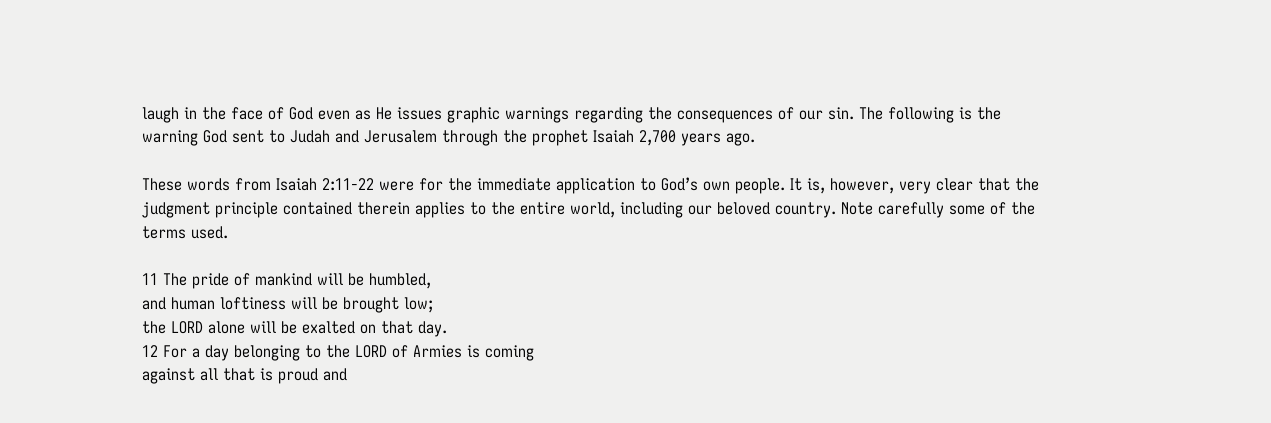laugh in the face of God even as He issues graphic warnings regarding the consequences of our sin. The following is the warning God sent to Judah and Jerusalem through the prophet Isaiah 2,700 years ago.

These words from Isaiah 2:11-22 were for the immediate application to God’s own people. It is, however, very clear that the judgment principle contained therein applies to the entire world, including our beloved country. Note carefully some of the terms used.

11 The pride of mankind will be humbled,
and human loftiness will be brought low;
the LORD alone will be exalted on that day.
12 For a day belonging to the LORD of Armies is coming
against all that is proud and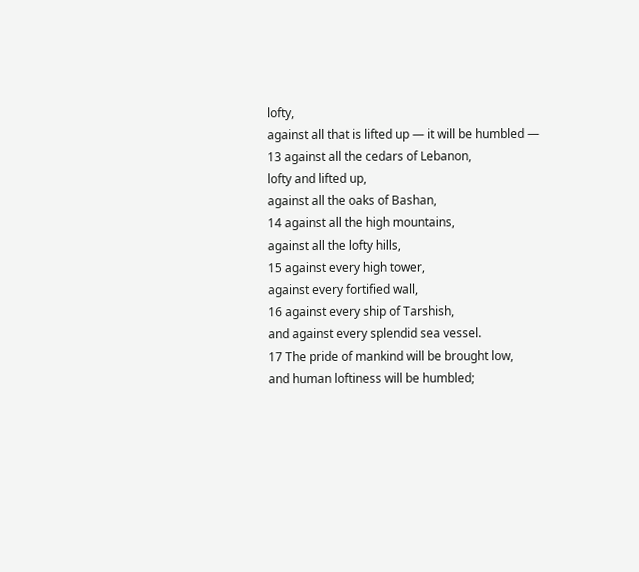lofty,
against all that is lifted up — it will be humbled —
13 against all the cedars of Lebanon,
lofty and lifted up,
against all the oaks of Bashan,
14 against all the high mountains,
against all the lofty hills,
15 against every high tower,
against every fortified wall,
16 against every ship of Tarshish,
and against every splendid sea vessel.
17 The pride of mankind will be brought low,
and human loftiness will be humbled;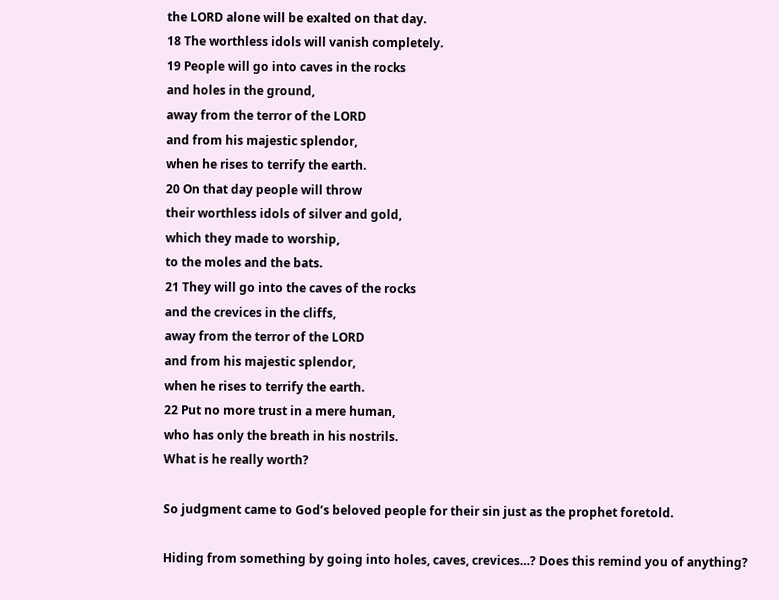the LORD alone will be exalted on that day.
18 The worthless idols will vanish completely.
19 People will go into caves in the rocks
and holes in the ground,
away from the terror of the LORD
and from his majestic splendor,
when he rises to terrify the earth.
20 On that day people will throw
their worthless idols of silver and gold,
which they made to worship,
to the moles and the bats.
21 They will go into the caves of the rocks
and the crevices in the cliffs,
away from the terror of the LORD
and from his majestic splendor,
when he rises to terrify the earth.
22 Put no more trust in a mere human,
who has only the breath in his nostrils.
What is he really worth?

So judgment came to God’s beloved people for their sin just as the prophet foretold.

Hiding from something by going into holes, caves, crevices…? Does this remind you of anything?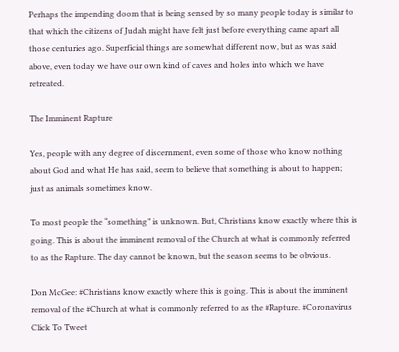Perhaps the impending doom that is being sensed by so many people today is similar to that which the citizens of Judah might have felt just before everything came apart all those centuries ago. Superficial things are somewhat different now, but as was said above, even today we have our own kind of caves and holes into which we have retreated.

The Imminent Rapture

Yes, people with any degree of discernment, even some of those who know nothing about God and what He has said, seem to believe that something is about to happen; just as animals sometimes know.

To most people the “something” is unknown. But, Christians know exactly where this is going. This is about the imminent removal of the Church at what is commonly referred to as the Rapture. The day cannot be known, but the season seems to be obvious.

Don McGee: #Christians know exactly where this is going. This is about the imminent removal of the #Church at what is commonly referred to as the #Rapture. #Coronavirus Click To Tweet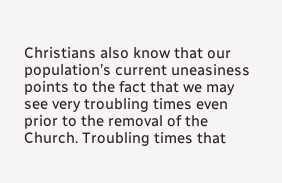Christians also know that our population’s current uneasiness points to the fact that we may see very troubling times even prior to the removal of the Church. Troubling times that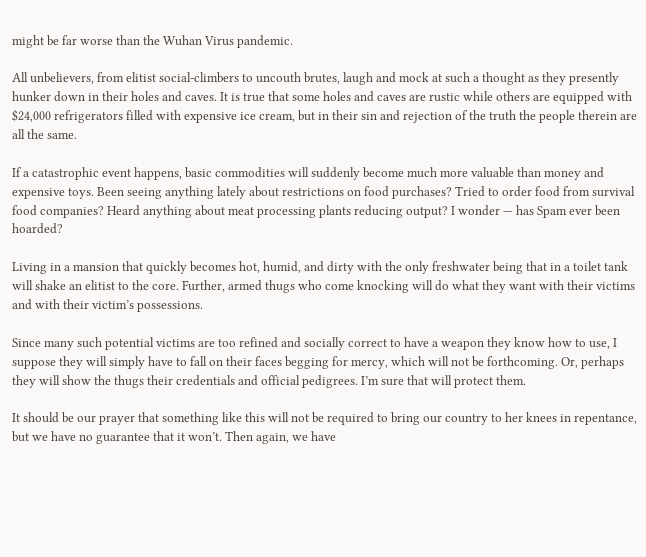might be far worse than the Wuhan Virus pandemic.

All unbelievers, from elitist social-climbers to uncouth brutes, laugh and mock at such a thought as they presently hunker down in their holes and caves. It is true that some holes and caves are rustic while others are equipped with $24,000 refrigerators filled with expensive ice cream, but in their sin and rejection of the truth the people therein are all the same.

If a catastrophic event happens, basic commodities will suddenly become much more valuable than money and expensive toys. Been seeing anything lately about restrictions on food purchases? Tried to order food from survival food companies? Heard anything about meat processing plants reducing output? I wonder — has Spam ever been hoarded?

Living in a mansion that quickly becomes hot, humid, and dirty with the only freshwater being that in a toilet tank will shake an elitist to the core. Further, armed thugs who come knocking will do what they want with their victims and with their victim’s possessions.

Since many such potential victims are too refined and socially correct to have a weapon they know how to use, I suppose they will simply have to fall on their faces begging for mercy, which will not be forthcoming. Or, perhaps they will show the thugs their credentials and official pedigrees. I’m sure that will protect them.

It should be our prayer that something like this will not be required to bring our country to her knees in repentance, but we have no guarantee that it won’t. Then again, we have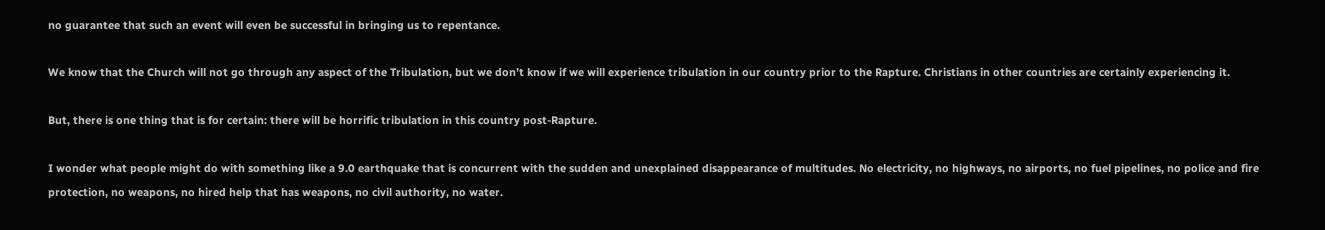no guarantee that such an event will even be successful in bringing us to repentance.

We know that the Church will not go through any aspect of the Tribulation, but we don’t know if we will experience tribulation in our country prior to the Rapture. Christians in other countries are certainly experiencing it.

But, there is one thing that is for certain: there will be horrific tribulation in this country post-Rapture.

I wonder what people might do with something like a 9.0 earthquake that is concurrent with the sudden and unexplained disappearance of multitudes. No electricity, no highways, no airports, no fuel pipelines, no police and fire protection, no weapons, no hired help that has weapons, no civil authority, no water.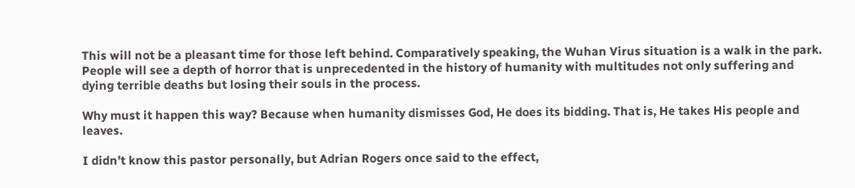This will not be a pleasant time for those left behind. Comparatively speaking, the Wuhan Virus situation is a walk in the park. People will see a depth of horror that is unprecedented in the history of humanity with multitudes not only suffering and dying terrible deaths but losing their souls in the process.

Why must it happen this way? Because when humanity dismisses God, He does its bidding. That is, He takes His people and leaves.

I didn’t know this pastor personally, but Adrian Rogers once said to the effect,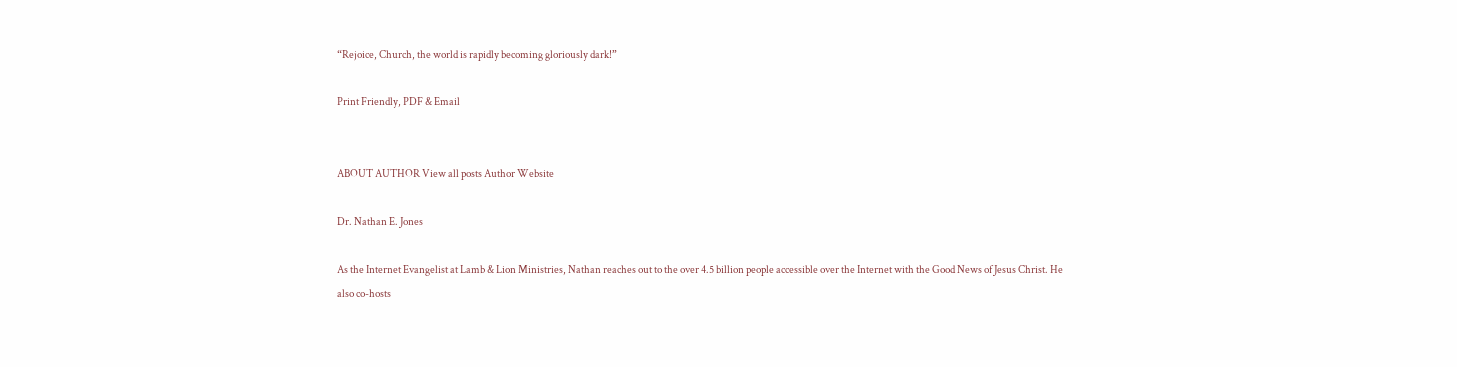“Rejoice, Church, the world is rapidly becoming gloriously dark!”

Print Friendly, PDF & Email


ABOUT AUTHOR View all posts Author Website

Dr. Nathan E. Jones

As the Internet Evangelist at Lamb & Lion Ministries, Nathan reaches out to the over 4.5 billion people accessible over the Internet with the Good News of Jesus Christ. He also co-hosts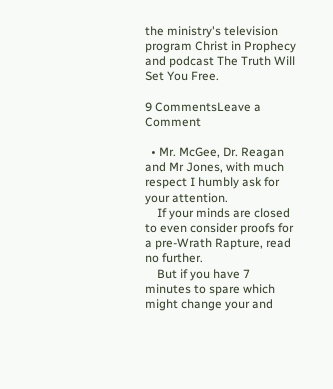the ministry's television program Christ in Prophecy and podcast The Truth Will Set You Free.

9 CommentsLeave a Comment

  • Mr. McGee, Dr. Reagan and Mr Jones, with much respect I humbly ask for your attention.
    If your minds are closed to even consider proofs for a pre-Wrath Rapture, read no further.
    But if you have 7 minutes to spare which might change your and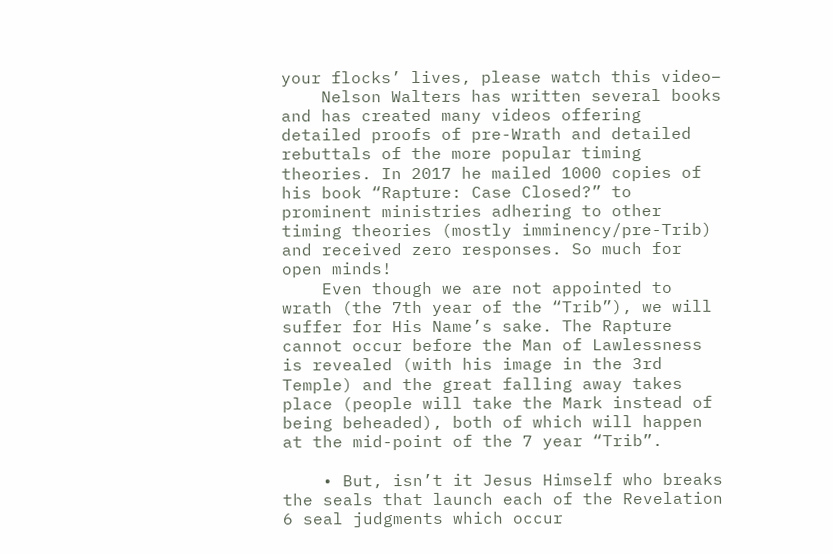your flocks’ lives, please watch this video–
    Nelson Walters has written several books and has created many videos offering detailed proofs of pre-Wrath and detailed rebuttals of the more popular timing theories. In 2017 he mailed 1000 copies of his book “Rapture: Case Closed?” to prominent ministries adhering to other timing theories (mostly imminency/pre-Trib) and received zero responses. So much for open minds!
    Even though we are not appointed to wrath (the 7th year of the “Trib”), we will suffer for His Name’s sake. The Rapture cannot occur before the Man of Lawlessness is revealed (with his image in the 3rd Temple) and the great falling away takes place (people will take the Mark instead of being beheaded), both of which will happen at the mid-point of the 7 year “Trib”.

    • But, isn’t it Jesus Himself who breaks the seals that launch each of the Revelation 6 seal judgments which occur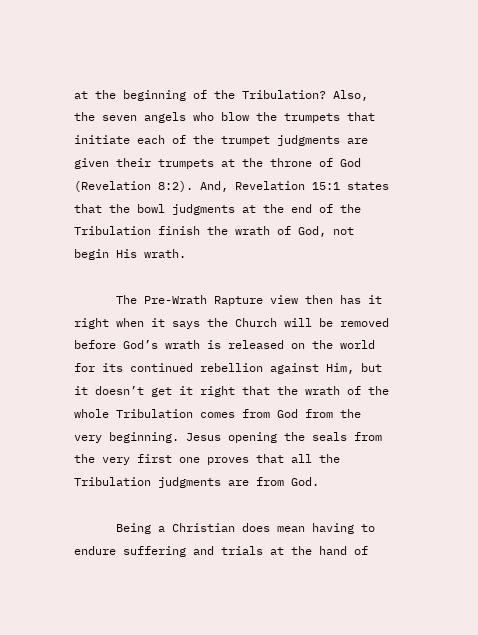at the beginning of the Tribulation? Also, the seven angels who blow the trumpets that initiate each of the trumpet judgments are given their trumpets at the throne of God (Revelation 8:2). And, Revelation 15:1 states that the bowl judgments at the end of the Tribulation finish the wrath of God, not begin His wrath.

      The Pre-Wrath Rapture view then has it right when it says the Church will be removed before God’s wrath is released on the world for its continued rebellion against Him, but it doesn’t get it right that the wrath of the whole Tribulation comes from God from the very beginning. Jesus opening the seals from the very first one proves that all the Tribulation judgments are from God.

      Being a Christian does mean having to endure suffering and trials at the hand of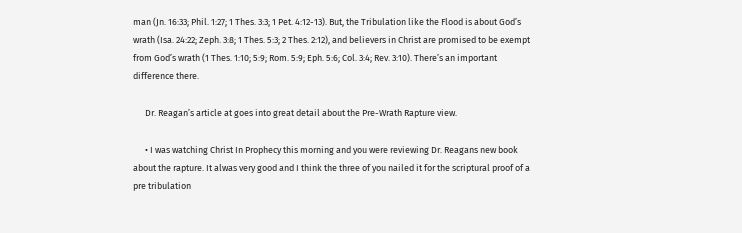man (Jn. 16:33; Phil. 1:27; 1 Thes. 3:3; 1 Pet. 4:12-13). But, the Tribulation like the Flood is about God’s wrath (Isa. 24:22; Zeph. 3:8; 1 Thes. 5:3; 2 Thes. 2:12), and believers in Christ are promised to be exempt from God’s wrath (1 Thes. 1:10; 5:9; Rom. 5:9; Eph. 5:6; Col. 3:4; Rev. 3:10). There’s an important difference there.

      Dr. Reagan’s article at goes into great detail about the Pre-Wrath Rapture view.

      • I was watching Christ In Prophecy this morning and you were reviewing Dr. Reagans new book about the rapture. It alwas very good and I think the three of you nailed it for the scriptural proof of a pre tribulation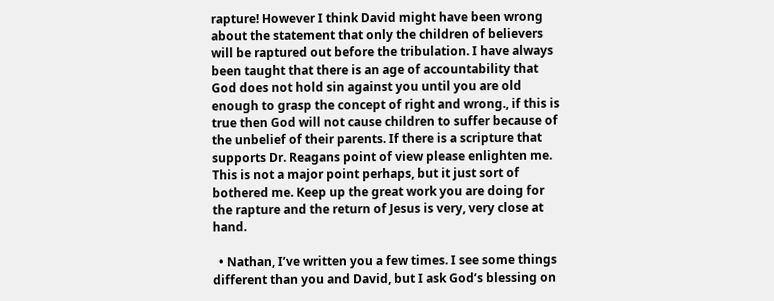rapture! However I think David might have been wrong about the statement that only the children of believers will be raptured out before the tribulation. I have always been taught that there is an age of accountability that God does not hold sin against you until you are old enough to grasp the concept of right and wrong., if this is true then God will not cause children to suffer because of the unbelief of their parents. If there is a scripture that supports Dr. Reagans point of view please enlighten me. This is not a major point perhaps, but it just sort of bothered me. Keep up the great work you are doing for the rapture and the return of Jesus is very, very close at hand.

  • Nathan, I’ve written you a few times. I see some things different than you and David, but I ask God’s blessing on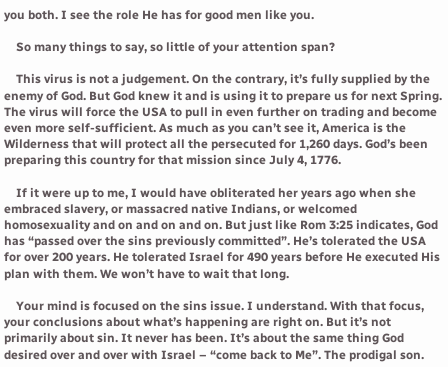you both. I see the role He has for good men like you.

    So many things to say, so little of your attention span?

    This virus is not a judgement. On the contrary, it’s fully supplied by the enemy of God. But God knew it and is using it to prepare us for next Spring. The virus will force the USA to pull in even further on trading and become even more self-sufficient. As much as you can’t see it, America is the Wilderness that will protect all the persecuted for 1,260 days. God’s been preparing this country for that mission since July 4, 1776.

    If it were up to me, I would have obliterated her years ago when she embraced slavery, or massacred native Indians, or welcomed homosexuality and on and on and on. But just like Rom 3:25 indicates, God has “passed over the sins previously committed”. He’s tolerated the USA for over 200 years. He tolerated Israel for 490 years before He executed His plan with them. We won’t have to wait that long.

    Your mind is focused on the sins issue. I understand. With that focus, your conclusions about what’s happening are right on. But it’s not primarily about sin. It never has been. It’s about the same thing God desired over and over with Israel – “come back to Me”. The prodigal son.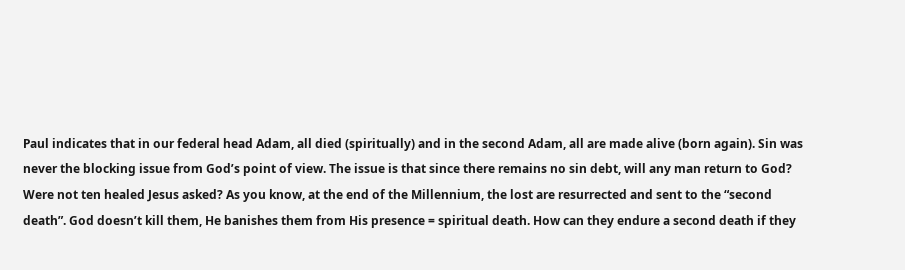Paul indicates that in our federal head Adam, all died (spiritually) and in the second Adam, all are made alive (born again). Sin was never the blocking issue from God’s point of view. The issue is that since there remains no sin debt, will any man return to God? Were not ten healed Jesus asked? As you know, at the end of the Millennium, the lost are resurrected and sent to the “second death”. God doesn’t kill them, He banishes them from His presence = spiritual death. How can they endure a second death if they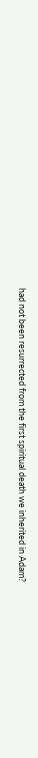had not been resurrected from the first spiritual death we inherited in Adam?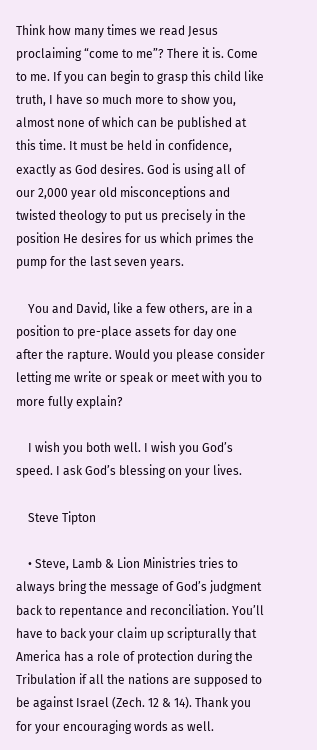Think how many times we read Jesus proclaiming “come to me”? There it is. Come to me. If you can begin to grasp this child like truth, I have so much more to show you, almost none of which can be published at this time. It must be held in confidence, exactly as God desires. God is using all of our 2,000 year old misconceptions and twisted theology to put us precisely in the position He desires for us which primes the pump for the last seven years.

    You and David, like a few others, are in a position to pre-place assets for day one after the rapture. Would you please consider letting me write or speak or meet with you to more fully explain?

    I wish you both well. I wish you God’s speed. I ask God’s blessing on your lives.

    Steve Tipton

    • Steve, Lamb & Lion Ministries tries to always bring the message of God’s judgment back to repentance and reconciliation. You’ll have to back your claim up scripturally that America has a role of protection during the Tribulation if all the nations are supposed to be against Israel (Zech. 12 & 14). Thank you for your encouraging words as well.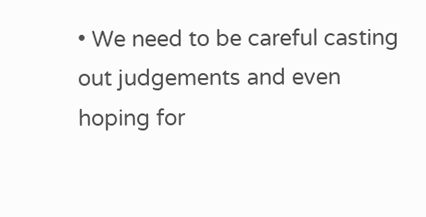• We need to be careful casting out judgements and even hoping for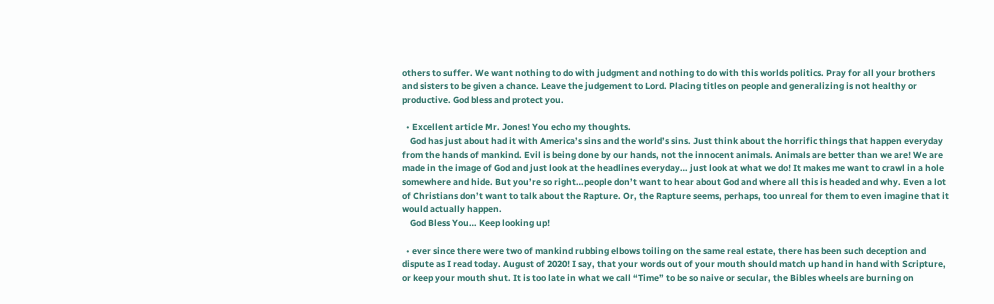others to suffer. We want nothing to do with judgment and nothing to do with this worlds politics. Pray for all your brothers and sisters to be given a chance. Leave the judgement to Lord. Placing titles on people and generalizing is not healthy or productive. God bless and protect you.

  • Excellent article Mr. Jones! You echo my thoughts.
    God has just about had it with America’s sins and the world’s sins. Just think about the horrific things that happen everyday from the hands of mankind. Evil is being done by our hands, not the innocent animals. Animals are better than we are! We are made in the image of God and just look at the headlines everyday… just look at what we do! It makes me want to crawl in a hole somewhere and hide. But you’re so right…people don’t want to hear about God and where all this is headed and why. Even a lot of Christians don’t want to talk about the Rapture. Or, the Rapture seems, perhaps, too unreal for them to even imagine that it would actually happen.
    God Bless You… Keep looking up!

  • ever since there were two of mankind rubbing elbows toiling on the same real estate, there has been such deception and dispute as I read today. August of 2020! I say, that your words out of your mouth should match up hand in hand with Scripture, or keep your mouth shut. It is too late in what we call “Time” to be so naive or secular, the Bibles wheels are burning on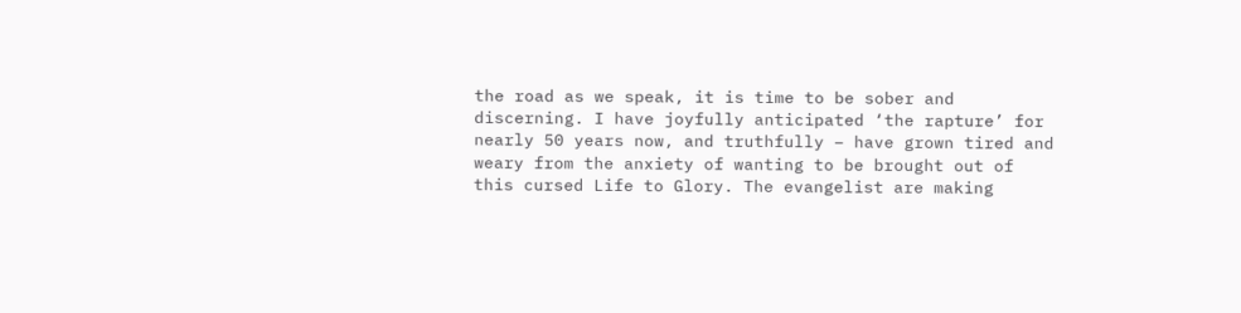the road as we speak, it is time to be sober and discerning. I have joyfully anticipated ‘the rapture’ for nearly 50 years now, and truthfully – have grown tired and weary from the anxiety of wanting to be brought out of this cursed Life to Glory. The evangelist are making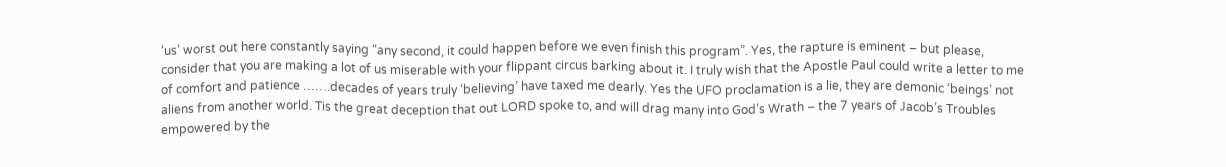‘us’ worst out here constantly saying “any second, it could happen before we even finish this program”. Yes, the rapture is eminent – but please, consider that you are making a lot of us miserable with your flippant circus barking about it. I truly wish that the Apostle Paul could write a letter to me of comfort and patience …….decades of years truly ‘believing’ have taxed me dearly. Yes the UFO proclamation is a lie, they are demonic ‘beings’ not aliens from another world. Tis the great deception that out LORD spoke to, and will drag many into God’s Wrath – the 7 years of Jacob’s Troubles empowered by the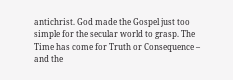antichrist. God made the Gospel just too simple for the secular world to grasp. The Time has come for Truth or Consequence – and the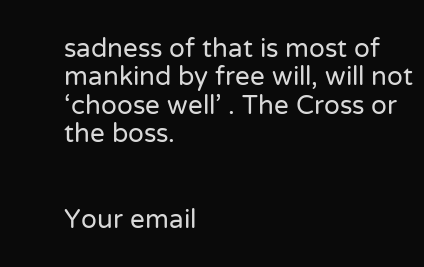sadness of that is most of mankind by free will, will not ‘choose well’ . The Cross or the boss.


Your email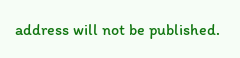address will not be published.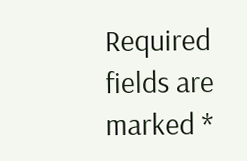Required fields are marked *